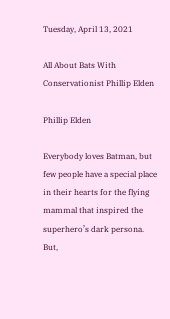Tuesday, April 13, 2021

All About Bats With Conservationist Phillip Elden

Phillip Elden

Everybody loves Batman, but few people have a special place in their hearts for the flying mammal that inspired the superhero’s dark persona. But,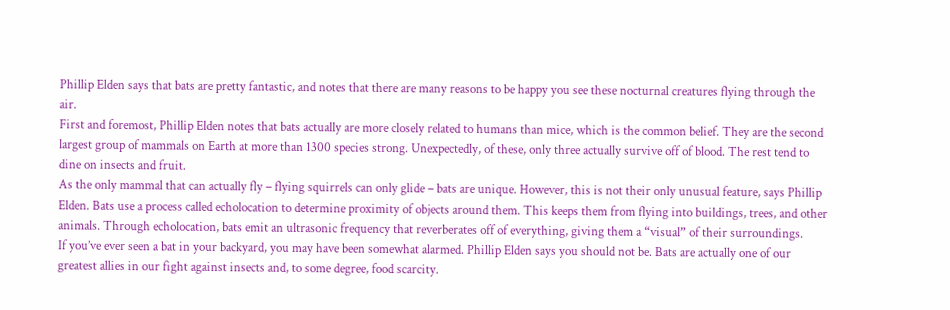Phillip Elden says that bats are pretty fantastic, and notes that there are many reasons to be happy you see these nocturnal creatures flying through the air.
First and foremost, Phillip Elden notes that bats actually are more closely related to humans than mice, which is the common belief. They are the second largest group of mammals on Earth at more than 1300 species strong. Unexpectedly, of these, only three actually survive off of blood. The rest tend to dine on insects and fruit.
As the only mammal that can actually fly – flying squirrels can only glide – bats are unique. However, this is not their only unusual feature, says Phillip Elden. Bats use a process called echolocation to determine proximity of objects around them. This keeps them from flying into buildings, trees, and other animals. Through echolocation, bats emit an ultrasonic frequency that reverberates off of everything, giving them a “visual” of their surroundings.
If you’ve ever seen a bat in your backyard, you may have been somewhat alarmed. Phillip Elden says you should not be. Bats are actually one of our greatest allies in our fight against insects and, to some degree, food scarcity.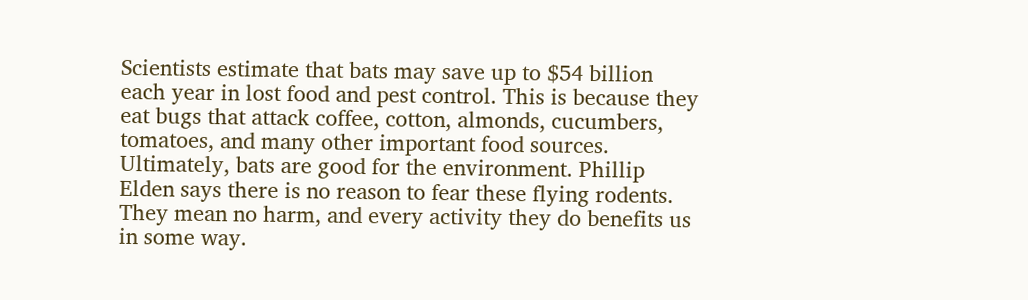Scientists estimate that bats may save up to $54 billion each year in lost food and pest control. This is because they eat bugs that attack coffee, cotton, almonds, cucumbers, tomatoes, and many other important food sources.
Ultimately, bats are good for the environment. Phillip Elden says there is no reason to fear these flying rodents. They mean no harm, and every activity they do benefits us in some way.